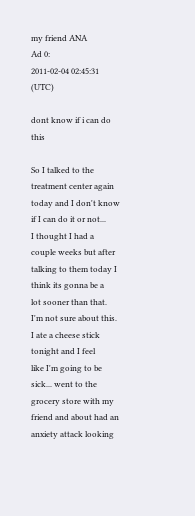my friend ANA
Ad 0:
2011-02-04 02:45:31 (UTC)

dont know if i can do this

So I talked to the treatment center again today and I don't know if I can do it or not...
I thought I had a couple weeks but after talking to them today I think its gonna be a
lot sooner than that. I'm not sure about this. I ate a cheese stick tonight and I feel
like I'm going to be sick... went to the grocery store with my friend and about had an
anxiety attack looking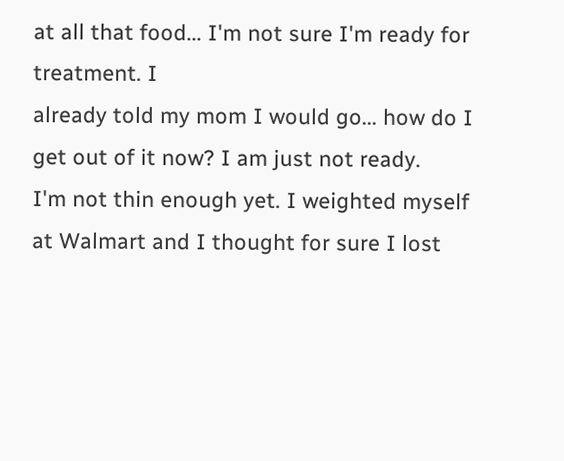at all that food... I'm not sure I'm ready for treatment. I
already told my mom I would go... how do I get out of it now? I am just not ready.
I'm not thin enough yet. I weighted myself at Walmart and I thought for sure I lost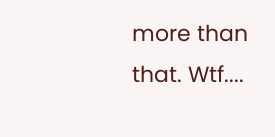more than that. Wtf....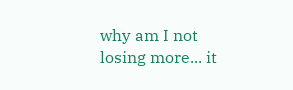why am I not losing more... it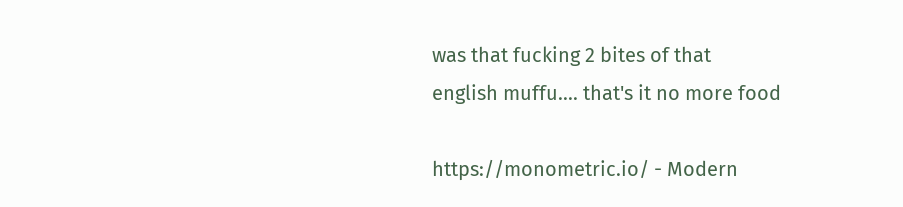was that fucking 2 bites of that
english muffu.... that's it no more food

https://monometric.io/ - Modern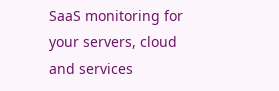SaaS monitoring for your servers, cloud and services